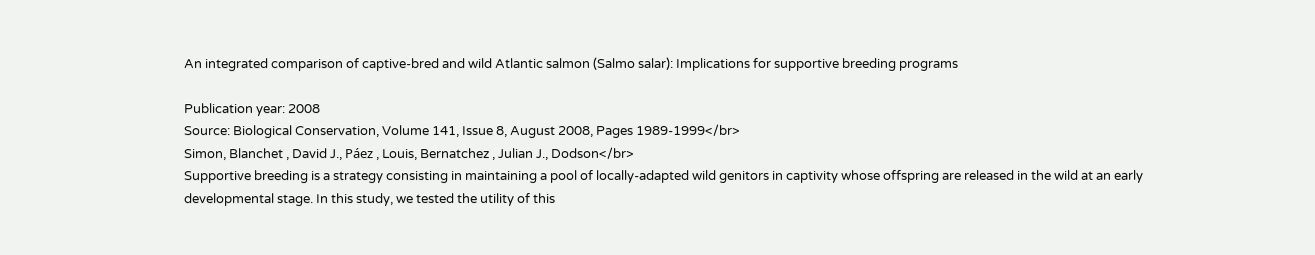An integrated comparison of captive-bred and wild Atlantic salmon (Salmo salar): Implications for supportive breeding programs

Publication year: 2008
Source: Biological Conservation, Volume 141, Issue 8, August 2008, Pages 1989-1999</br>
Simon, Blanchet , David J., Páez , Louis, Bernatchez , Julian J., Dodson</br>
Supportive breeding is a strategy consisting in maintaining a pool of locally-adapted wild genitors in captivity whose offspring are released in the wild at an early developmental stage. In this study, we tested the utility of this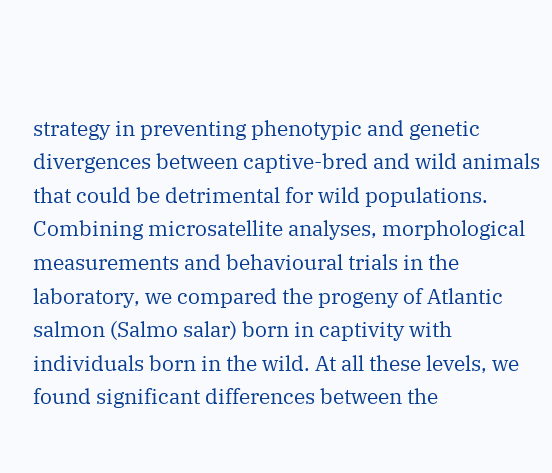strategy in preventing phenotypic and genetic divergences between captive-bred and wild animals that could be detrimental for wild populations. Combining microsatellite analyses, morphological measurements and behavioural trials in the laboratory, we compared the progeny of Atlantic salmon (Salmo salar) born in captivity with individuals born in the wild. At all these levels, we found significant differences between the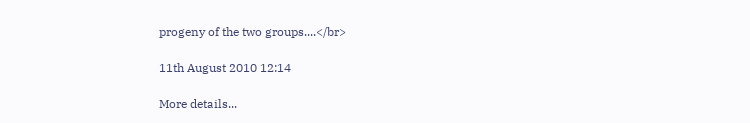progeny of the two groups....</br>

11th August 2010 12:14

More details...